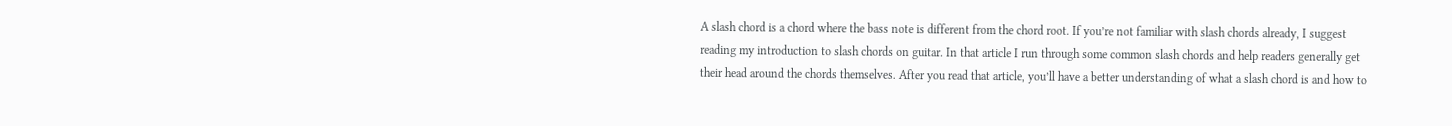A slash chord is a chord where the bass note is different from the chord root. If you’re not familiar with slash chords already, I suggest reading my introduction to slash chords on guitar. In that article I run through some common slash chords and help readers generally get their head around the chords themselves. After you read that article, you’ll have a better understanding of what a slash chord is and how to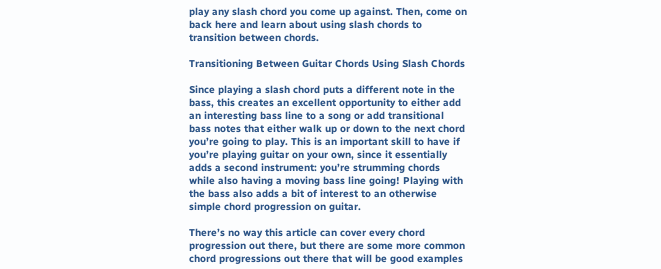play any slash chord you come up against. Then, come on back here and learn about using slash chords to transition between chords.

Transitioning Between Guitar Chords Using Slash Chords

Since playing a slash chord puts a different note in the bass, this creates an excellent opportunity to either add an interesting bass line to a song or add transitional bass notes that either walk up or down to the next chord you’re going to play. This is an important skill to have if you’re playing guitar on your own, since it essentially adds a second instrument: you’re strumming chords while also having a moving bass line going! Playing with the bass also adds a bit of interest to an otherwise simple chord progression on guitar.

There’s no way this article can cover every chord progression out there, but there are some more common chord progressions out there that will be good examples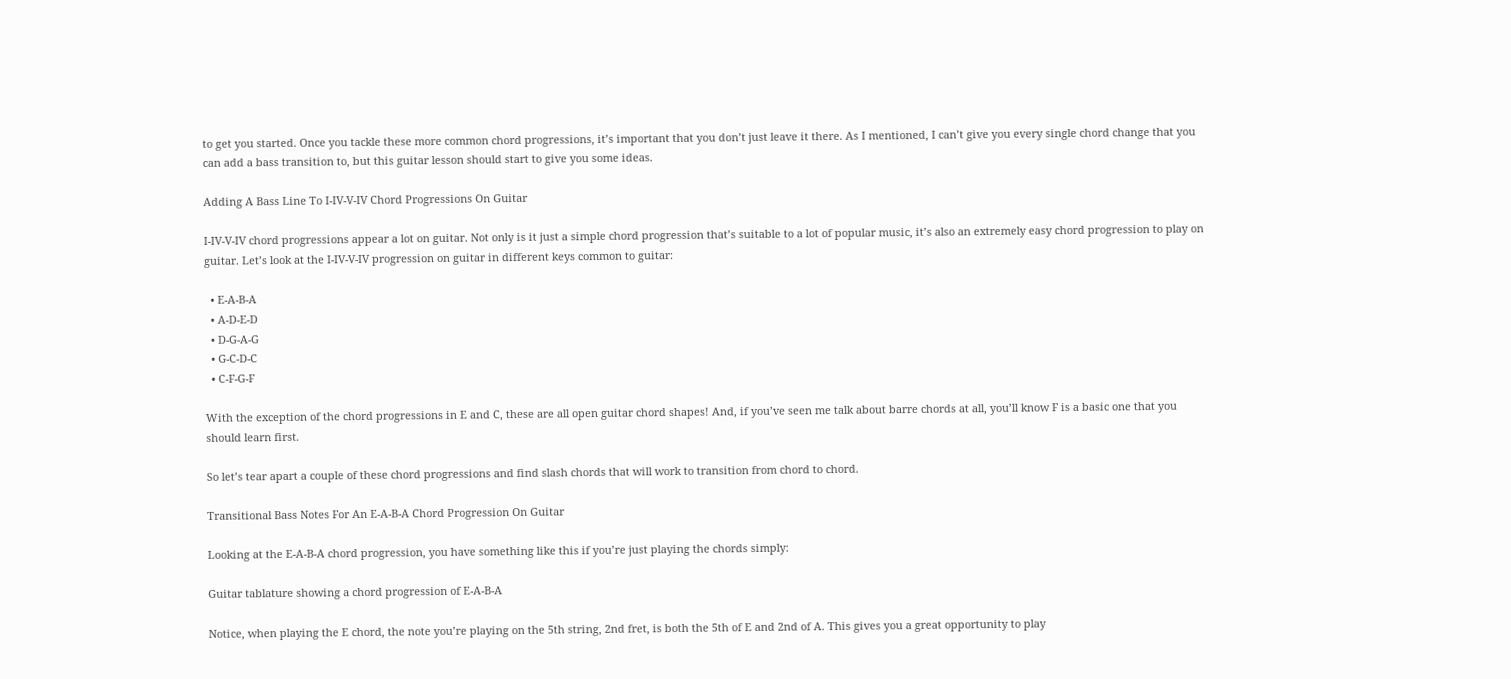to get you started. Once you tackle these more common chord progressions, it’s important that you don’t just leave it there. As I mentioned, I can’t give you every single chord change that you can add a bass transition to, but this guitar lesson should start to give you some ideas.

Adding A Bass Line To I-IV-V-IV Chord Progressions On Guitar

I-IV-V-IV chord progressions appear a lot on guitar. Not only is it just a simple chord progression that’s suitable to a lot of popular music, it’s also an extremely easy chord progression to play on guitar. Let’s look at the I-IV-V-IV progression on guitar in different keys common to guitar:

  • E-A-B-A
  • A-D-E-D
  • D-G-A-G
  • G-C-D-C
  • C-F-G-F

With the exception of the chord progressions in E and C, these are all open guitar chord shapes! And, if you’ve seen me talk about barre chords at all, you’ll know F is a basic one that you should learn first.

So let’s tear apart a couple of these chord progressions and find slash chords that will work to transition from chord to chord.

Transitional Bass Notes For An E-A-B-A Chord Progression On Guitar

Looking at the E-A-B-A chord progression, you have something like this if you’re just playing the chords simply:

Guitar tablature showing a chord progression of E-A-B-A

Notice, when playing the E chord, the note you’re playing on the 5th string, 2nd fret, is both the 5th of E and 2nd of A. This gives you a great opportunity to play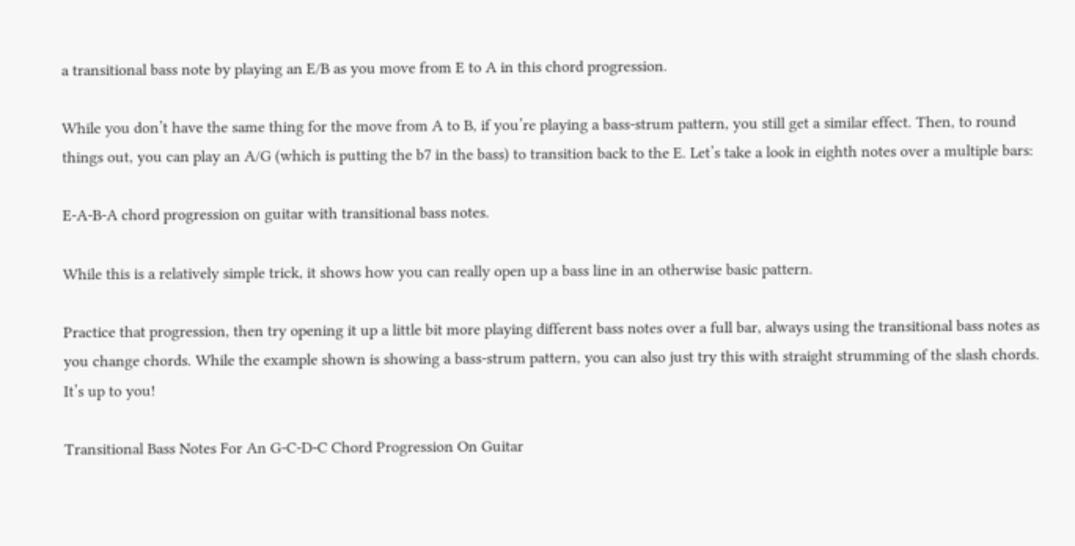a transitional bass note by playing an E/B as you move from E to A in this chord progression.

While you don’t have the same thing for the move from A to B, if you’re playing a bass-strum pattern, you still get a similar effect. Then, to round things out, you can play an A/G (which is putting the b7 in the bass) to transition back to the E. Let’s take a look in eighth notes over a multiple bars:

E-A-B-A chord progression on guitar with transitional bass notes.

While this is a relatively simple trick, it shows how you can really open up a bass line in an otherwise basic pattern.

Practice that progression, then try opening it up a little bit more playing different bass notes over a full bar, always using the transitional bass notes as you change chords. While the example shown is showing a bass-strum pattern, you can also just try this with straight strumming of the slash chords. It’s up to you!

Transitional Bass Notes For An G-C-D-C Chord Progression On Guitar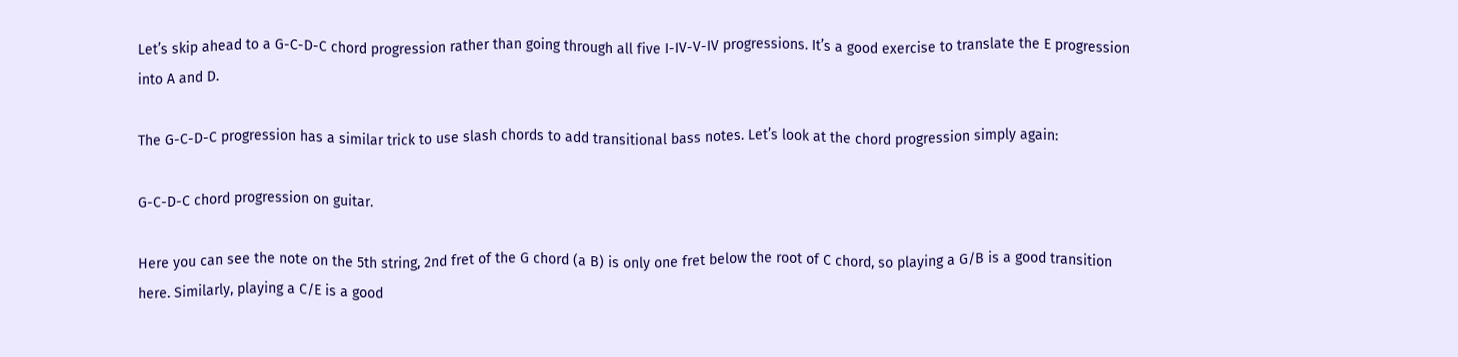Let’s skip ahead to a G-C-D-C chord progression rather than going through all five I-IV-V-IV progressions. It’s a good exercise to translate the E progression into A and D.

The G-C-D-C progression has a similar trick to use slash chords to add transitional bass notes. Let’s look at the chord progression simply again:

G-C-D-C chord progression on guitar.

Here you can see the note on the 5th string, 2nd fret of the G chord (a B) is only one fret below the root of C chord, so playing a G/B is a good transition here. Similarly, playing a C/E is a good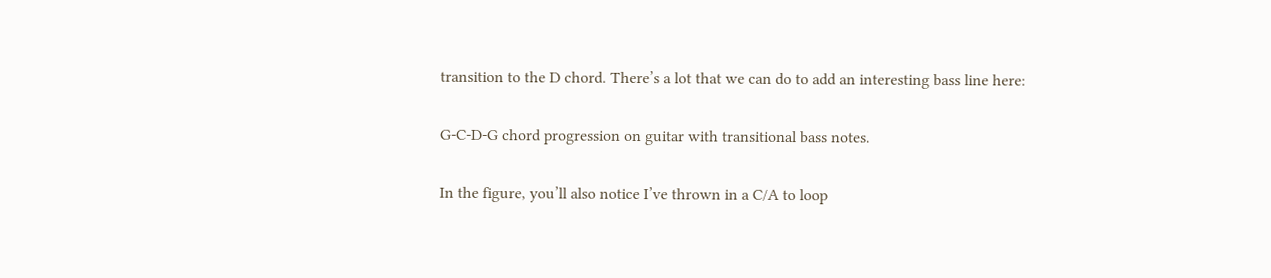transition to the D chord. There’s a lot that we can do to add an interesting bass line here:

G-C-D-G chord progression on guitar with transitional bass notes.

In the figure, you’ll also notice I’ve thrown in a C/A to loop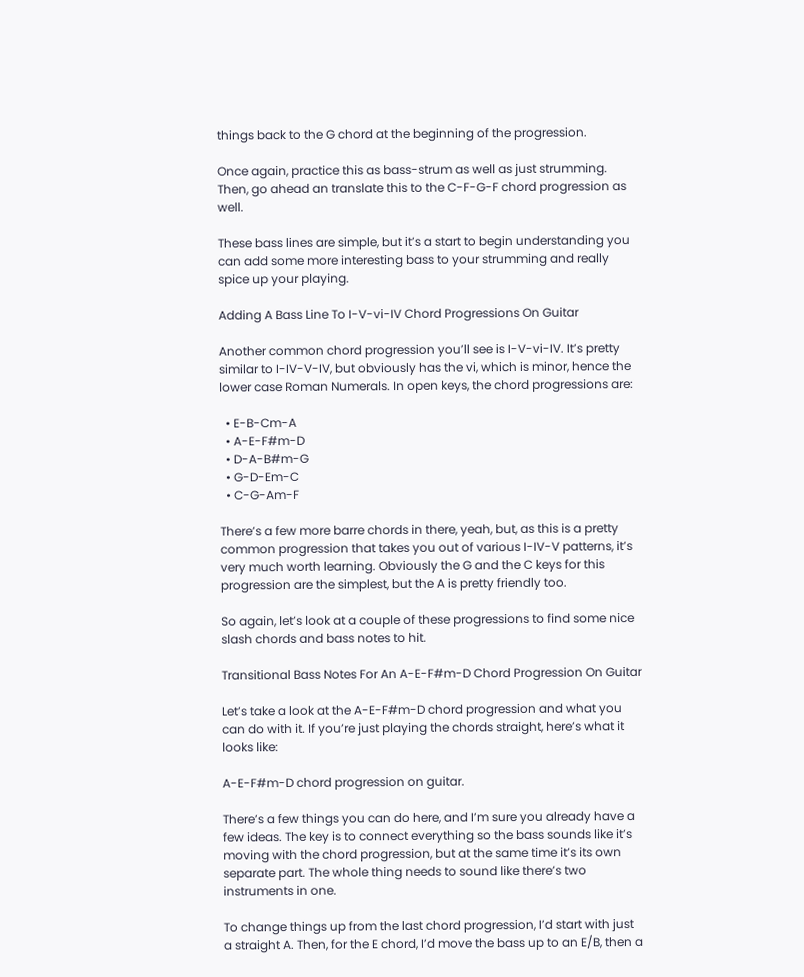things back to the G chord at the beginning of the progression.

Once again, practice this as bass-strum as well as just strumming. Then, go ahead an translate this to the C-F-G-F chord progression as well.

These bass lines are simple, but it’s a start to begin understanding you can add some more interesting bass to your strumming and really spice up your playing.

Adding A Bass Line To I-V-vi-IV Chord Progressions On Guitar

Another common chord progression you’ll see is I-V-vi-IV. It’s pretty similar to I-IV-V-IV, but obviously has the vi, which is minor, hence the lower case Roman Numerals. In open keys, the chord progressions are:

  • E-B-Cm-A
  • A-E-F#m-D
  • D-A-B#m-G
  • G-D-Em-C
  • C-G-Am-F

There’s a few more barre chords in there, yeah, but, as this is a pretty common progression that takes you out of various I-IV-V patterns, it’s very much worth learning. Obviously the G and the C keys for this progression are the simplest, but the A is pretty friendly too.

So again, let’s look at a couple of these progressions to find some nice slash chords and bass notes to hit.

Transitional Bass Notes For An A-E-F#m-D Chord Progression On Guitar

Let’s take a look at the A-E-F#m-D chord progression and what you can do with it. If you’re just playing the chords straight, here’s what it looks like:

A-E-F#m-D chord progression on guitar.

There’s a few things you can do here, and I’m sure you already have a few ideas. The key is to connect everything so the bass sounds like it’s moving with the chord progression, but at the same time it’s its own separate part. The whole thing needs to sound like there’s two instruments in one.

To change things up from the last chord progression, I’d start with just a straight A. Then, for the E chord, I’d move the bass up to an E/B, then a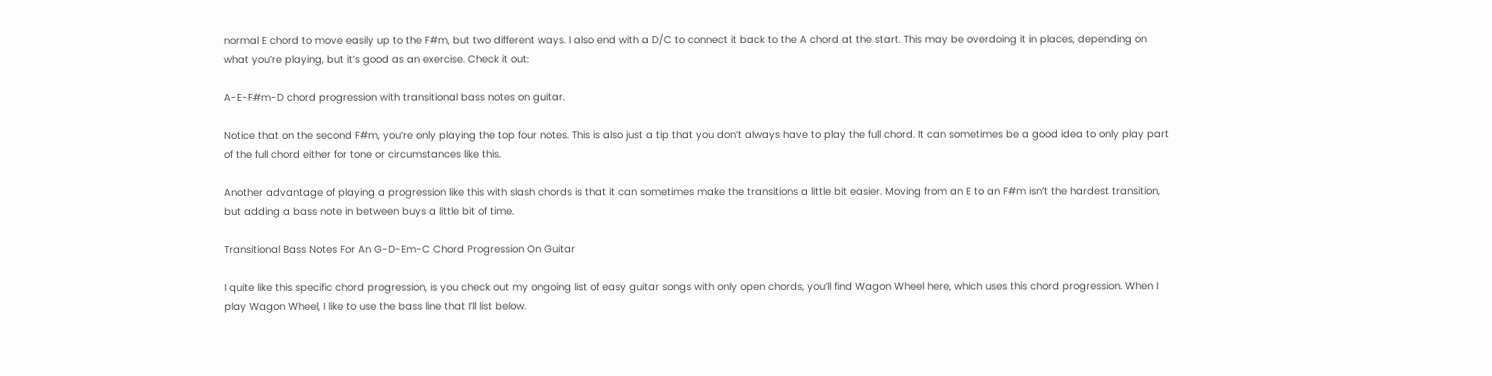normal E chord to move easily up to the F#m, but two different ways. I also end with a D/C to connect it back to the A chord at the start. This may be overdoing it in places, depending on what you’re playing, but it’s good as an exercise. Check it out:

A-E-F#m-D chord progression with transitional bass notes on guitar.

Notice that on the second F#m, you’re only playing the top four notes. This is also just a tip that you don’t always have to play the full chord. It can sometimes be a good idea to only play part of the full chord either for tone or circumstances like this.

Another advantage of playing a progression like this with slash chords is that it can sometimes make the transitions a little bit easier. Moving from an E to an F#m isn’t the hardest transition, but adding a bass note in between buys a little bit of time.

Transitional Bass Notes For An G-D-Em-C Chord Progression On Guitar

I quite like this specific chord progression, is you check out my ongoing list of easy guitar songs with only open chords, you’ll find Wagon Wheel here, which uses this chord progression. When I play Wagon Wheel, I like to use the bass line that I’ll list below.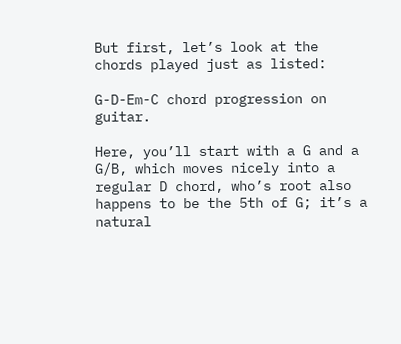But first, let’s look at the chords played just as listed:

G-D-Em-C chord progression on guitar.

Here, you’ll start with a G and a G/B, which moves nicely into a regular D chord, who’s root also happens to be the 5th of G; it’s a natural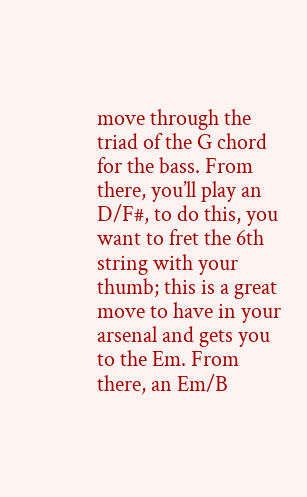move through the triad of the G chord for the bass. From there, you’ll play an D/F#, to do this, you want to fret the 6th string with your thumb; this is a great move to have in your arsenal and gets you to the Em. From there, an Em/B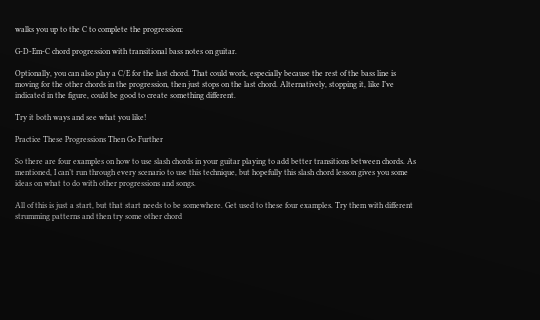walks you up to the C to complete the progression:

G-D-Em-C chord progression with transitional bass notes on guitar.

Optionally, you can also play a C/E for the last chord. That could work, especially because the rest of the bass line is moving for the other chords in the progression, then just stops on the last chord. Alternatively, stopping it, like I’ve indicated in the figure, could be good to create something different.

Try it both ways and see what you like!

Practice These Progressions Then Go Further

So there are four examples on how to use slash chords in your guitar playing to add better transitions between chords. As mentioned, I can’t run through every scenario to use this technique, but hopefully this slash chord lesson gives you some ideas on what to do with other progressions and songs.

All of this is just a start, but that start needs to be somewhere. Get used to these four examples. Try them with different strumming patterns and then try some other chord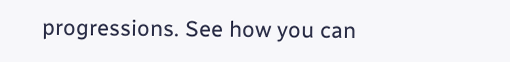progressions. See how you can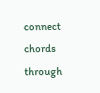connect chords through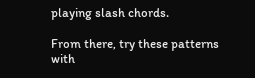playing slash chords.

From there, try these patterns with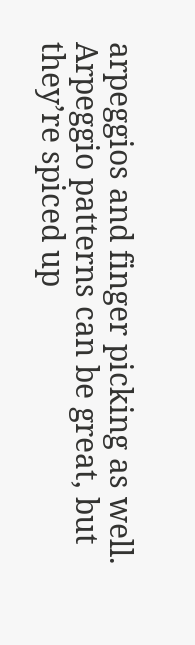arpeggios and finger picking as well. Arpeggio patterns can be great, but they’re spiced up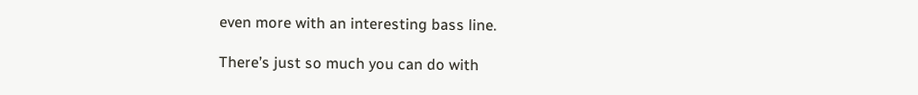even more with an interesting bass line.

There’s just so much you can do with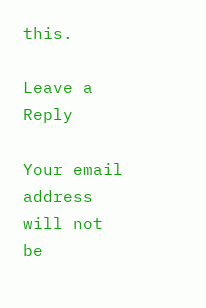this.

Leave a Reply

Your email address will not be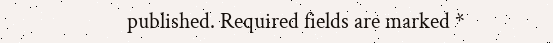published. Required fields are marked *